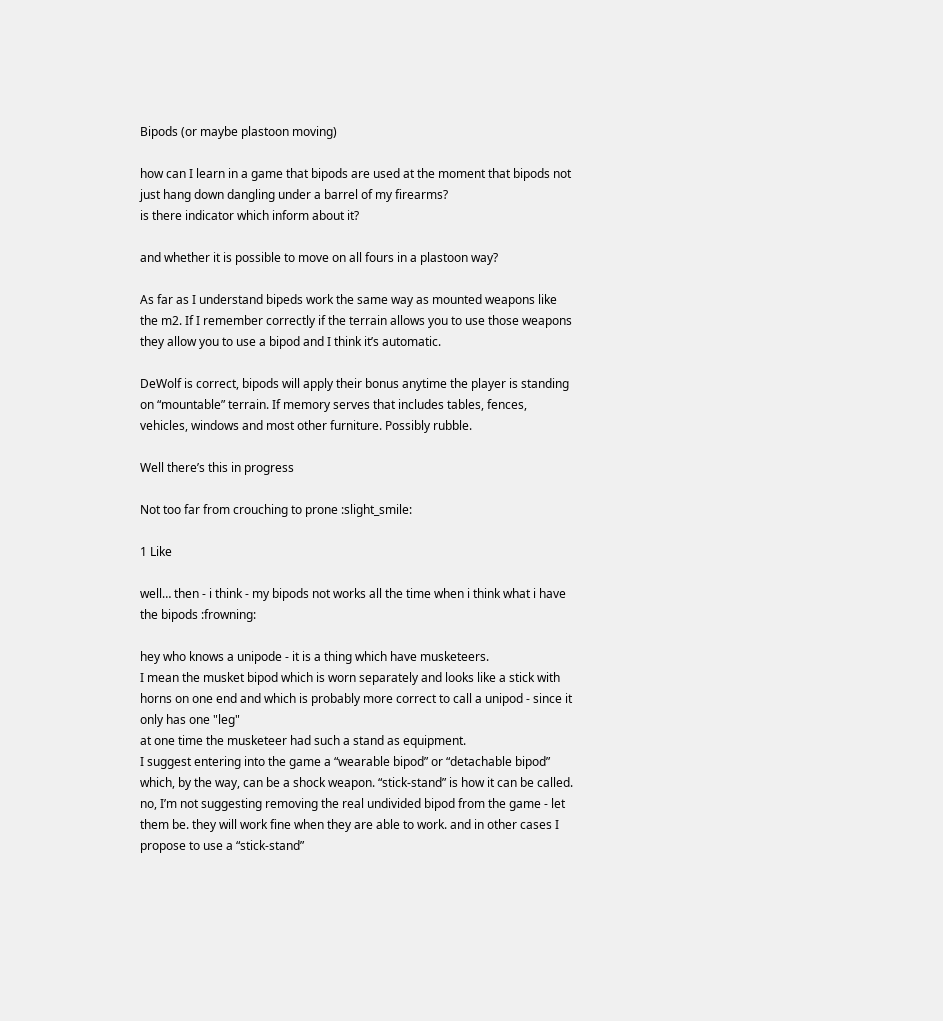Bipods (or maybe plastoon moving)

how can I learn in a game that bipods are used at the moment that bipods not just hang down dangling under a barrel of my firearms?
is there indicator which inform about it?

and whether it is possible to move on all fours in a plastoon way?

As far as I understand bipeds work the same way as mounted weapons like the m2. If I remember correctly if the terrain allows you to use those weapons they allow you to use a bipod and I think it’s automatic.

DeWolf is correct, bipods will apply their bonus anytime the player is standing on “mountable” terrain. If memory serves that includes tables, fences, vehicles, windows and most other furniture. Possibly rubble.

Well there’s this in progress

Not too far from crouching to prone :slight_smile:

1 Like

well… then - i think - my bipods not works all the time when i think what i have the bipods :frowning:

hey who knows a unipode - it is a thing which have musketeers.
I mean the musket bipod which is worn separately and looks like a stick with horns on one end and which is probably more correct to call a unipod - since it only has one "leg"
at one time the musketeer had such a stand as equipment.
I suggest entering into the game a “wearable bipod” or “detachable bipod” which, by the way, can be a shock weapon. “stick-stand” is how it can be called.
no, I’m not suggesting removing the real undivided bipod from the game - let them be. they will work fine when they are able to work. and in other cases I propose to use a “stick-stand”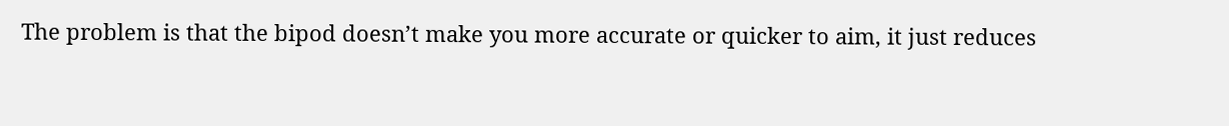The problem is that the bipod doesn’t make you more accurate or quicker to aim, it just reduces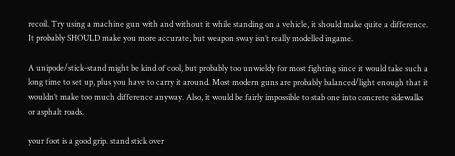recoil. Try using a machine gun with and without it while standing on a vehicle, it should make quite a difference. It probably SHOULD make you more accurate, but weapon sway isn’t really modelled ingame.

A unipode/stick-stand might be kind of cool, but probably too unwieldy for most fighting since it would take such a long time to set up, plus you have to carry it around. Most modern guns are probably balanced/light enough that it wouldn’t make too much difference anyway. Also, it would be fairly impossible to stab one into concrete sidewalks or asphalt roads.

your foot is a good grip. stand stick over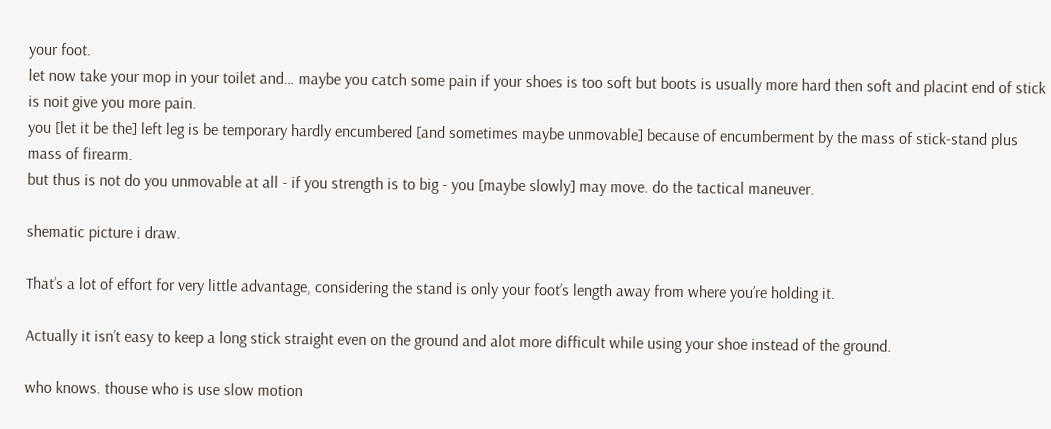your foot.
let now take your mop in your toilet and… maybe you catch some pain if your shoes is too soft but boots is usually more hard then soft and placint end of stick is noit give you more pain.
you [let it be the] left leg is be temporary hardly encumbered [and sometimes maybe unmovable] because of encumberment by the mass of stick-stand plus mass of firearm.
but thus is not do you unmovable at all - if you strength is to big - you [maybe slowly] may move. do the tactical maneuver.

shematic picture i draw.

That’s a lot of effort for very little advantage, considering the stand is only your foot’s length away from where you’re holding it.

Actually it isn’t easy to keep a long stick straight even on the ground and alot more difficult while using your shoe instead of the ground.

who knows. thouse who is use slow motion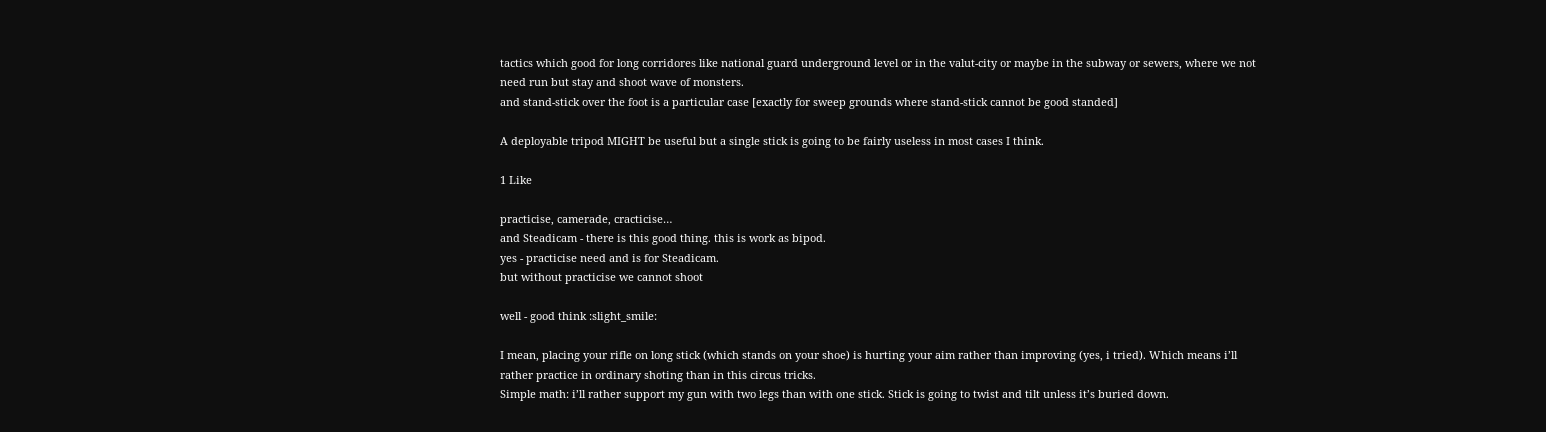tactics which good for long corridores like national guard underground level or in the valut-city or maybe in the subway or sewers, where we not need run but stay and shoot wave of monsters.
and stand-stick over the foot is a particular case [exactly for sweep grounds where stand-stick cannot be good standed]

A deployable tripod MIGHT be useful but a single stick is going to be fairly useless in most cases I think.

1 Like

practicise, camerade, cracticise…
and Steadicam - there is this good thing. this is work as bipod.
yes - practicise need and is for Steadicam.
but without practicise we cannot shoot

well - good think :slight_smile:

I mean, placing your rifle on long stick (which stands on your shoe) is hurting your aim rather than improving (yes, i tried). Which means i’ll rather practice in ordinary shoting than in this circus tricks.
Simple math: i’ll rather support my gun with two legs than with one stick. Stick is going to twist and tilt unless it’s buried down.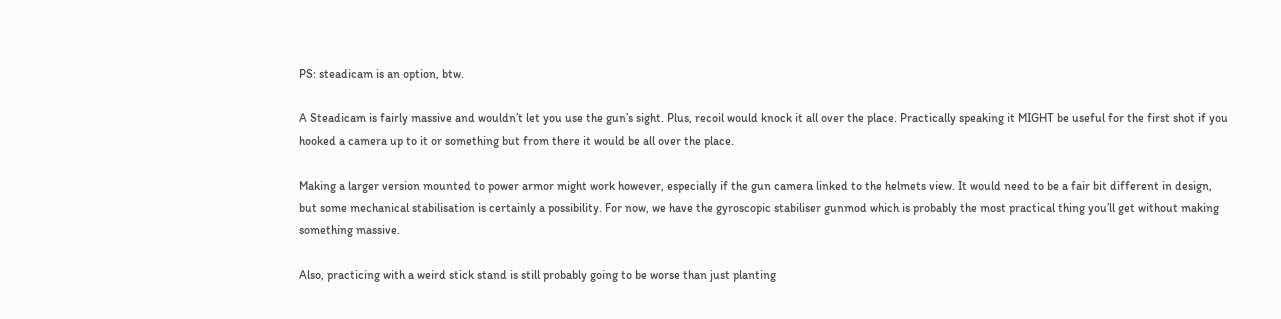PS: steadicam is an option, btw.

A Steadicam is fairly massive and wouldn’t let you use the gun’s sight. Plus, recoil would knock it all over the place. Practically speaking it MIGHT be useful for the first shot if you hooked a camera up to it or something but from there it would be all over the place.

Making a larger version mounted to power armor might work however, especially if the gun camera linked to the helmets view. It would need to be a fair bit different in design, but some mechanical stabilisation is certainly a possibility. For now, we have the gyroscopic stabiliser gunmod which is probably the most practical thing you’ll get without making something massive.

Also, practicing with a weird stick stand is still probably going to be worse than just planting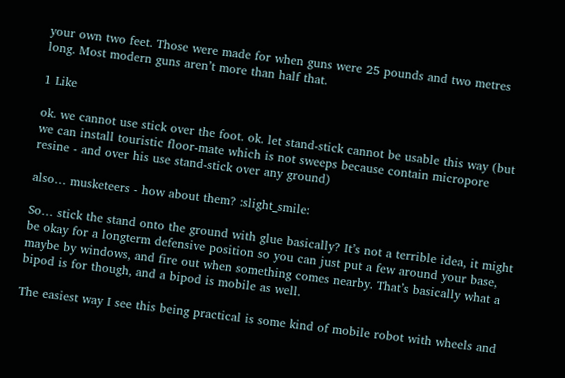your own two feet. Those were made for when guns were 25 pounds and two metres long. Most modern guns aren’t more than half that.

1 Like

ok. we cannot use stick over the foot. ok. let stand-stick cannot be usable this way (but we can install touristic floor-mate which is not sweeps because contain micropore resine - and over his use stand-stick over any ground)

also… musketeers - how about them? :slight_smile:

So… stick the stand onto the ground with glue basically? It’s not a terrible idea, it might be okay for a longterm defensive position so you can just put a few around your base, maybe by windows, and fire out when something comes nearby. That’s basically what a bipod is for though, and a bipod is mobile as well.

The easiest way I see this being practical is some kind of mobile robot with wheels and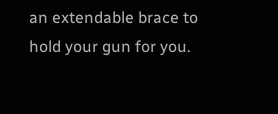an extendable brace to hold your gun for you.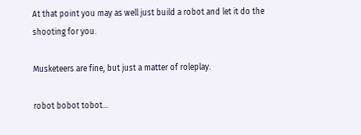At that point you may as well just build a robot and let it do the shooting for you.

Musketeers are fine, but just a matter of roleplay.

robot bobot tobot…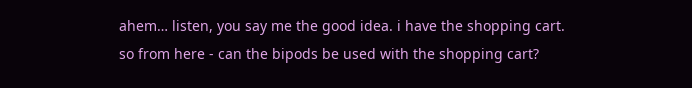ahem… listen, you say me the good idea. i have the shopping cart.
so from here - can the bipods be used with the shopping cart?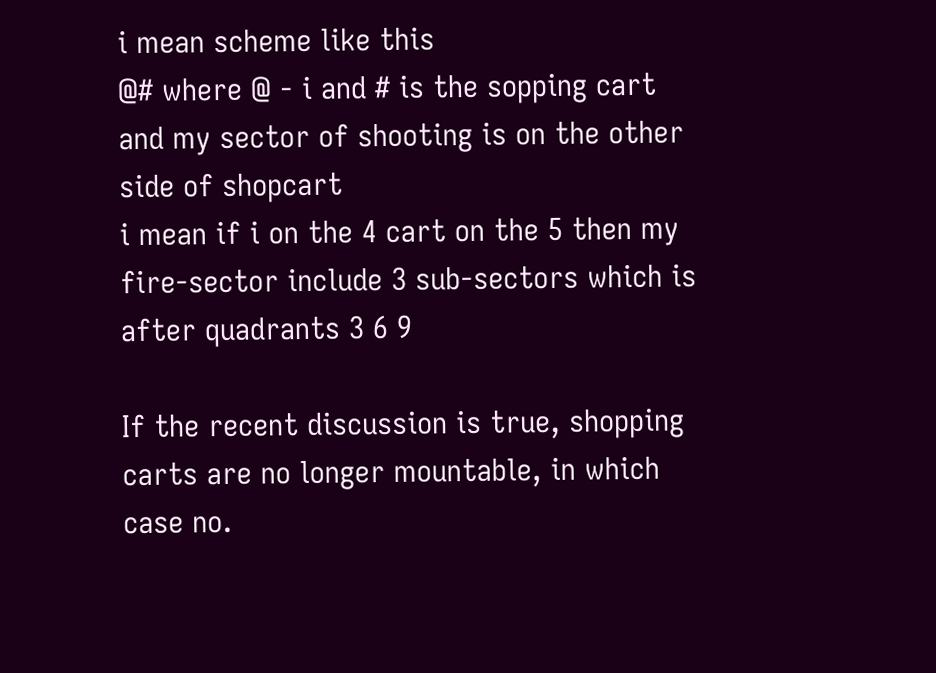i mean scheme like this
@# where @ - i and # is the sopping cart and my sector of shooting is on the other side of shopcart
i mean if i on the 4 cart on the 5 then my fire-sector include 3 sub-sectors which is after quadrants 3 6 9

If the recent discussion is true, shopping carts are no longer mountable, in which case no.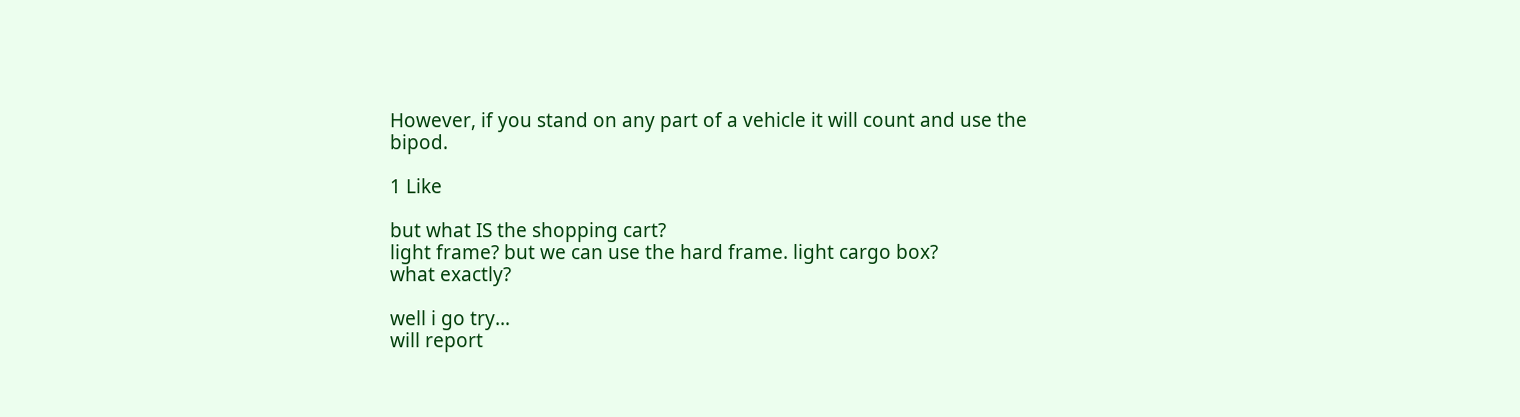However, if you stand on any part of a vehicle it will count and use the bipod.

1 Like

but what IS the shopping cart?
light frame? but we can use the hard frame. light cargo box?
what exactly?

well i go try…
will report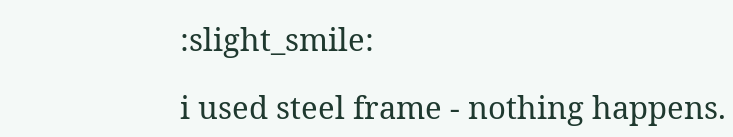:slight_smile:

i used steel frame - nothing happens.